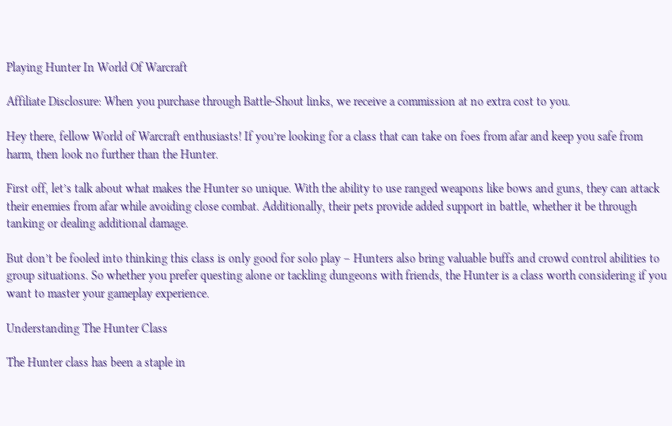Playing Hunter In World Of Warcraft

Affiliate Disclosure: When you purchase through Battle-Shout links, we receive a commission at no extra cost to you.

Hey there, fellow World of Warcraft enthusiasts! If you’re looking for a class that can take on foes from afar and keep you safe from harm, then look no further than the Hunter.

First off, let’s talk about what makes the Hunter so unique. With the ability to use ranged weapons like bows and guns, they can attack their enemies from afar while avoiding close combat. Additionally, their pets provide added support in battle, whether it be through tanking or dealing additional damage.

But don’t be fooled into thinking this class is only good for solo play – Hunters also bring valuable buffs and crowd control abilities to group situations. So whether you prefer questing alone or tackling dungeons with friends, the Hunter is a class worth considering if you want to master your gameplay experience.

Understanding The Hunter Class

The Hunter class has been a staple in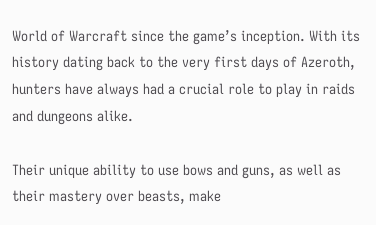World of Warcraft since the game’s inception. With its history dating back to the very first days of Azeroth, hunters have always had a crucial role to play in raids and dungeons alike.

Their unique ability to use bows and guns, as well as their mastery over beasts, make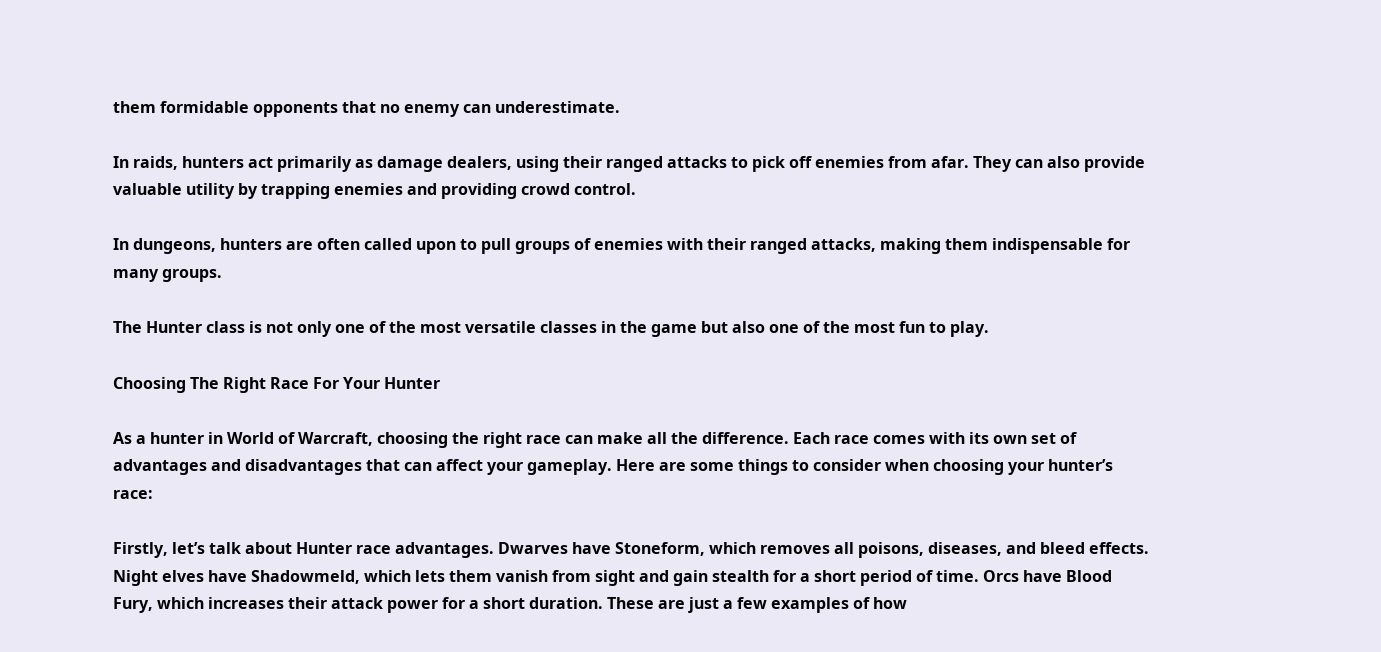them formidable opponents that no enemy can underestimate.

In raids, hunters act primarily as damage dealers, using their ranged attacks to pick off enemies from afar. They can also provide valuable utility by trapping enemies and providing crowd control.

In dungeons, hunters are often called upon to pull groups of enemies with their ranged attacks, making them indispensable for many groups.

The Hunter class is not only one of the most versatile classes in the game but also one of the most fun to play.

Choosing The Right Race For Your Hunter

As a hunter in World of Warcraft, choosing the right race can make all the difference. Each race comes with its own set of advantages and disadvantages that can affect your gameplay. Here are some things to consider when choosing your hunter’s race:

Firstly, let’s talk about Hunter race advantages. Dwarves have Stoneform, which removes all poisons, diseases, and bleed effects. Night elves have Shadowmeld, which lets them vanish from sight and gain stealth for a short period of time. Orcs have Blood Fury, which increases their attack power for a short duration. These are just a few examples of how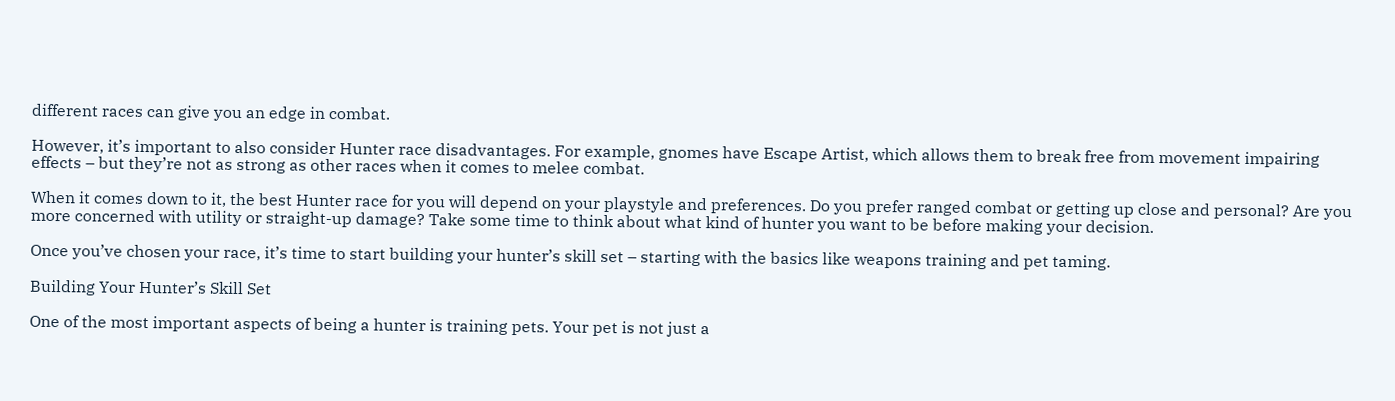different races can give you an edge in combat.

However, it’s important to also consider Hunter race disadvantages. For example, gnomes have Escape Artist, which allows them to break free from movement impairing effects – but they’re not as strong as other races when it comes to melee combat.

When it comes down to it, the best Hunter race for you will depend on your playstyle and preferences. Do you prefer ranged combat or getting up close and personal? Are you more concerned with utility or straight-up damage? Take some time to think about what kind of hunter you want to be before making your decision.

Once you’ve chosen your race, it’s time to start building your hunter’s skill set – starting with the basics like weapons training and pet taming.

Building Your Hunter’s Skill Set

One of the most important aspects of being a hunter is training pets. Your pet is not just a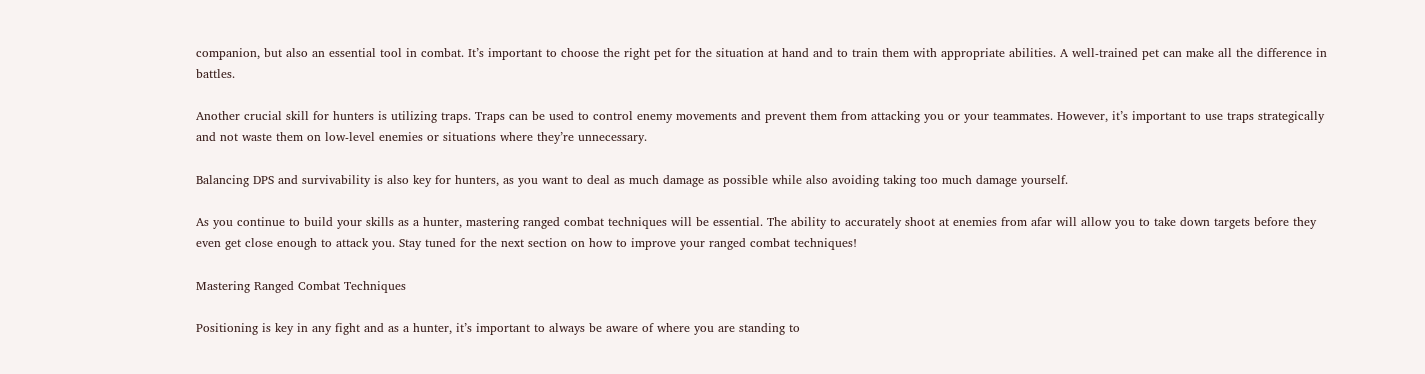companion, but also an essential tool in combat. It’s important to choose the right pet for the situation at hand and to train them with appropriate abilities. A well-trained pet can make all the difference in battles.

Another crucial skill for hunters is utilizing traps. Traps can be used to control enemy movements and prevent them from attacking you or your teammates. However, it’s important to use traps strategically and not waste them on low-level enemies or situations where they’re unnecessary.

Balancing DPS and survivability is also key for hunters, as you want to deal as much damage as possible while also avoiding taking too much damage yourself.

As you continue to build your skills as a hunter, mastering ranged combat techniques will be essential. The ability to accurately shoot at enemies from afar will allow you to take down targets before they even get close enough to attack you. Stay tuned for the next section on how to improve your ranged combat techniques!

Mastering Ranged Combat Techniques

Positioning is key in any fight and as a hunter, it’s important to always be aware of where you are standing to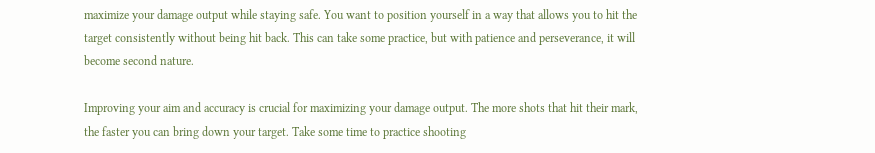maximize your damage output while staying safe. You want to position yourself in a way that allows you to hit the target consistently without being hit back. This can take some practice, but with patience and perseverance, it will become second nature.

Improving your aim and accuracy is crucial for maximizing your damage output. The more shots that hit their mark, the faster you can bring down your target. Take some time to practice shooting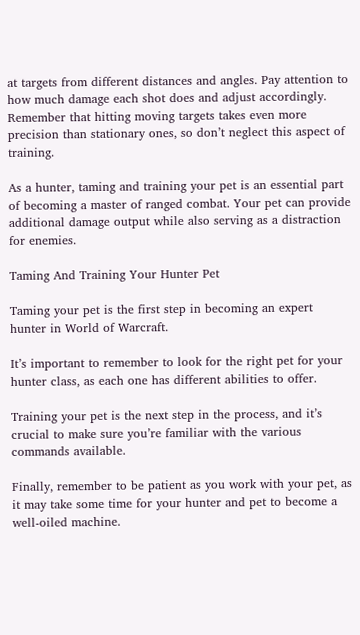at targets from different distances and angles. Pay attention to how much damage each shot does and adjust accordingly. Remember that hitting moving targets takes even more precision than stationary ones, so don’t neglect this aspect of training.

As a hunter, taming and training your pet is an essential part of becoming a master of ranged combat. Your pet can provide additional damage output while also serving as a distraction for enemies.

Taming And Training Your Hunter Pet

Taming your pet is the first step in becoming an expert hunter in World of Warcraft.

It’s important to remember to look for the right pet for your hunter class, as each one has different abilities to offer.

Training your pet is the next step in the process, and it’s crucial to make sure you’re familiar with the various commands available.

Finally, remember to be patient as you work with your pet, as it may take some time for your hunter and pet to become a well-oiled machine.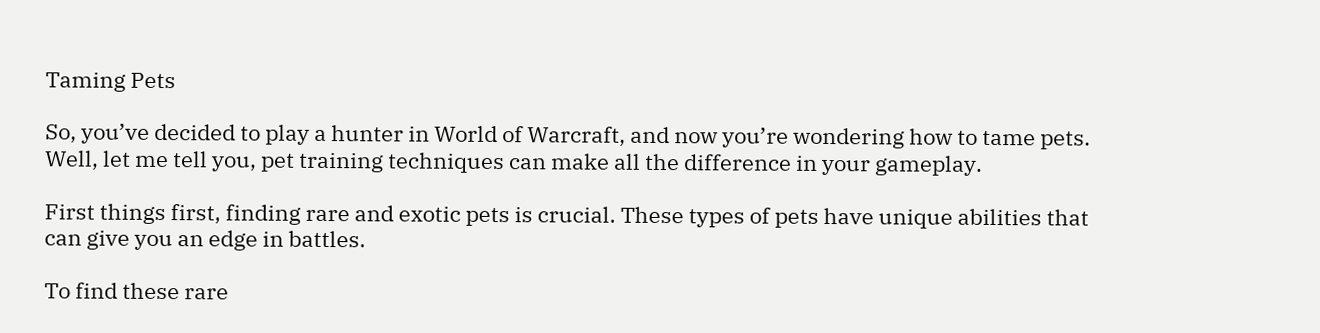Taming Pets

So, you’ve decided to play a hunter in World of Warcraft, and now you’re wondering how to tame pets. Well, let me tell you, pet training techniques can make all the difference in your gameplay.

First things first, finding rare and exotic pets is crucial. These types of pets have unique abilities that can give you an edge in battles.

To find these rare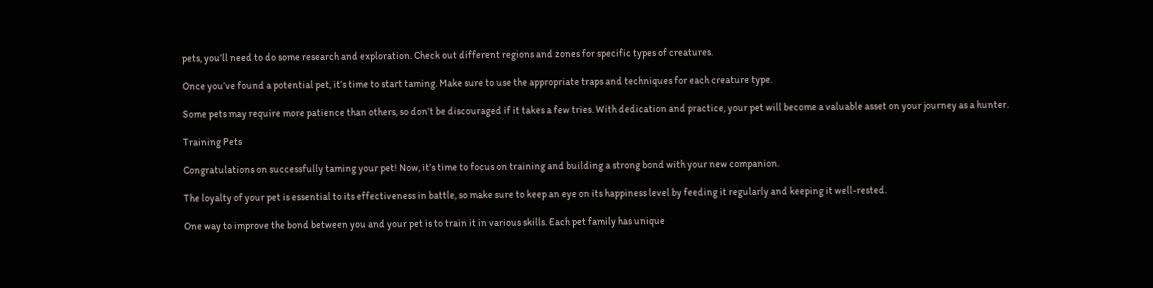pets, you’ll need to do some research and exploration. Check out different regions and zones for specific types of creatures.

Once you’ve found a potential pet, it’s time to start taming. Make sure to use the appropriate traps and techniques for each creature type.

Some pets may require more patience than others, so don’t be discouraged if it takes a few tries. With dedication and practice, your pet will become a valuable asset on your journey as a hunter.

Training Pets

Congratulations on successfully taming your pet! Now, it’s time to focus on training and building a strong bond with your new companion.

The loyalty of your pet is essential to its effectiveness in battle, so make sure to keep an eye on its happiness level by feeding it regularly and keeping it well-rested.

One way to improve the bond between you and your pet is to train it in various skills. Each pet family has unique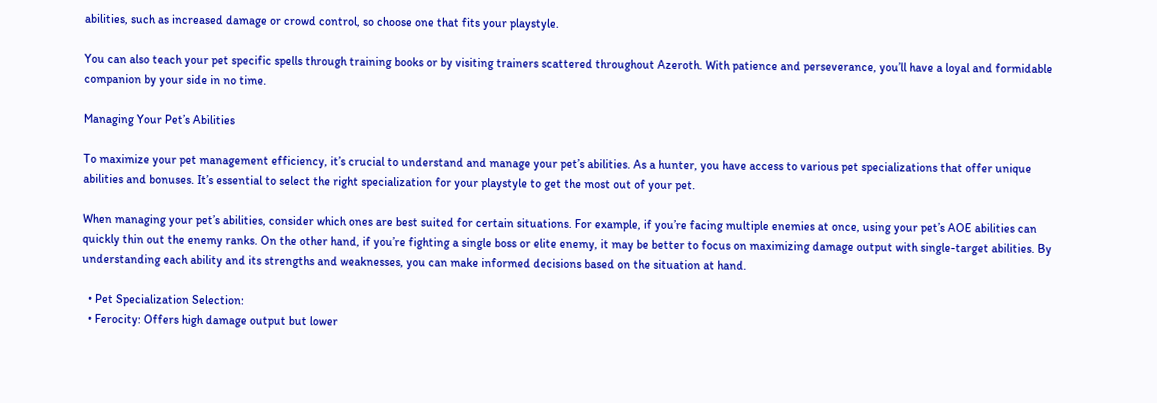abilities, such as increased damage or crowd control, so choose one that fits your playstyle.

You can also teach your pet specific spells through training books or by visiting trainers scattered throughout Azeroth. With patience and perseverance, you’ll have a loyal and formidable companion by your side in no time.

Managing Your Pet’s Abilities

To maximize your pet management efficiency, it’s crucial to understand and manage your pet’s abilities. As a hunter, you have access to various pet specializations that offer unique abilities and bonuses. It’s essential to select the right specialization for your playstyle to get the most out of your pet.

When managing your pet’s abilities, consider which ones are best suited for certain situations. For example, if you’re facing multiple enemies at once, using your pet’s AOE abilities can quickly thin out the enemy ranks. On the other hand, if you’re fighting a single boss or elite enemy, it may be better to focus on maximizing damage output with single-target abilities. By understanding each ability and its strengths and weaknesses, you can make informed decisions based on the situation at hand.

  • Pet Specialization Selection:
  • Ferocity: Offers high damage output but lower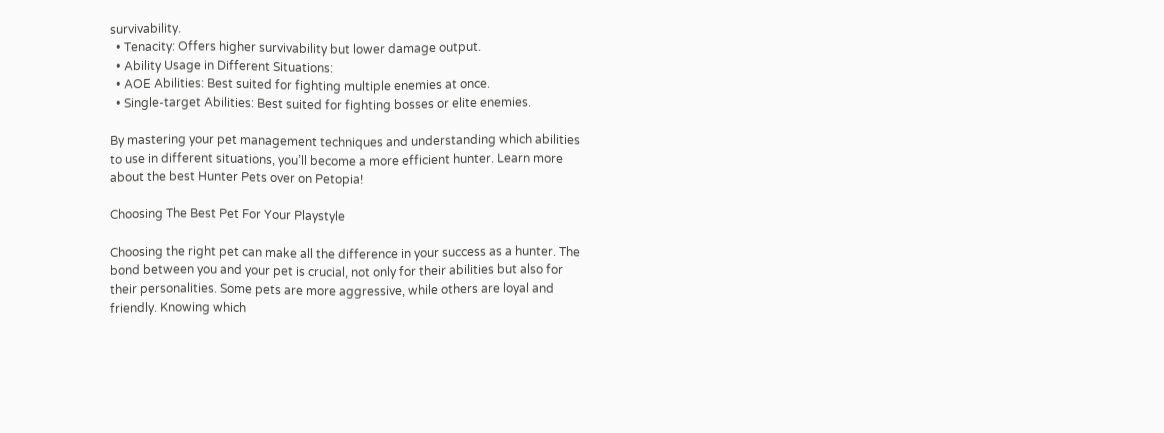survivability.
  • Tenacity: Offers higher survivability but lower damage output.
  • Ability Usage in Different Situations:
  • AOE Abilities: Best suited for fighting multiple enemies at once.
  • Single-target Abilities: Best suited for fighting bosses or elite enemies.

By mastering your pet management techniques and understanding which abilities to use in different situations, you’ll become a more efficient hunter. Learn more about the best Hunter Pets over on Petopia!

Choosing The Best Pet For Your Playstyle

Choosing the right pet can make all the difference in your success as a hunter. The bond between you and your pet is crucial, not only for their abilities but also for their personalities. Some pets are more aggressive, while others are loyal and friendly. Knowing which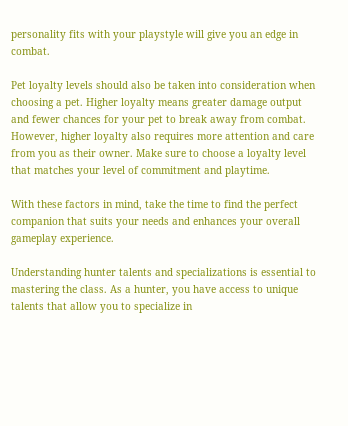personality fits with your playstyle will give you an edge in combat.

Pet loyalty levels should also be taken into consideration when choosing a pet. Higher loyalty means greater damage output and fewer chances for your pet to break away from combat. However, higher loyalty also requires more attention and care from you as their owner. Make sure to choose a loyalty level that matches your level of commitment and playtime.

With these factors in mind, take the time to find the perfect companion that suits your needs and enhances your overall gameplay experience.

Understanding hunter talents and specializations is essential to mastering the class. As a hunter, you have access to unique talents that allow you to specialize in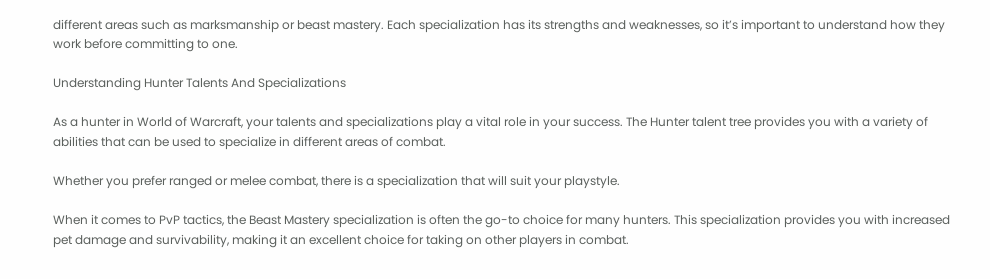different areas such as marksmanship or beast mastery. Each specialization has its strengths and weaknesses, so it’s important to understand how they work before committing to one.

Understanding Hunter Talents And Specializations

As a hunter in World of Warcraft, your talents and specializations play a vital role in your success. The Hunter talent tree provides you with a variety of abilities that can be used to specialize in different areas of combat.

Whether you prefer ranged or melee combat, there is a specialization that will suit your playstyle.

When it comes to PvP tactics, the Beast Mastery specialization is often the go-to choice for many hunters. This specialization provides you with increased pet damage and survivability, making it an excellent choice for taking on other players in combat.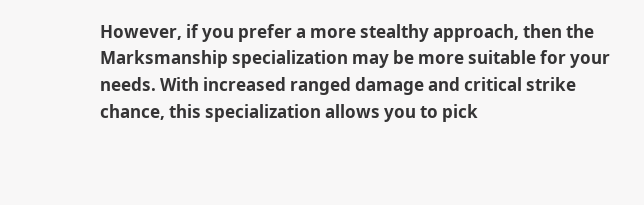However, if you prefer a more stealthy approach, then the Marksmanship specialization may be more suitable for your needs. With increased ranged damage and critical strike chance, this specialization allows you to pick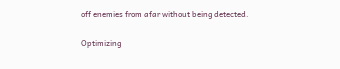off enemies from afar without being detected.

Optimizing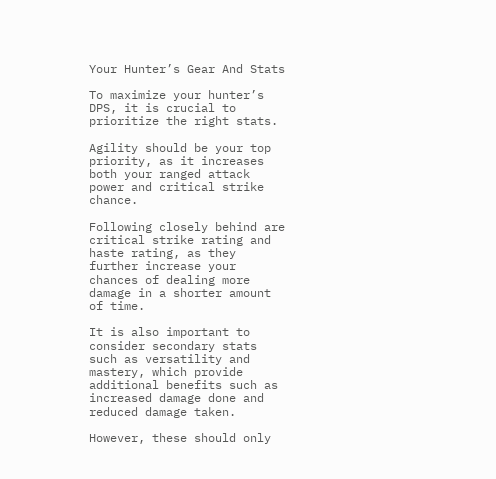Your Hunter’s Gear And Stats

To maximize your hunter’s DPS, it is crucial to prioritize the right stats.

Agility should be your top priority, as it increases both your ranged attack power and critical strike chance.

Following closely behind are critical strike rating and haste rating, as they further increase your chances of dealing more damage in a shorter amount of time.

It is also important to consider secondary stats such as versatility and mastery, which provide additional benefits such as increased damage done and reduced damage taken.

However, these should only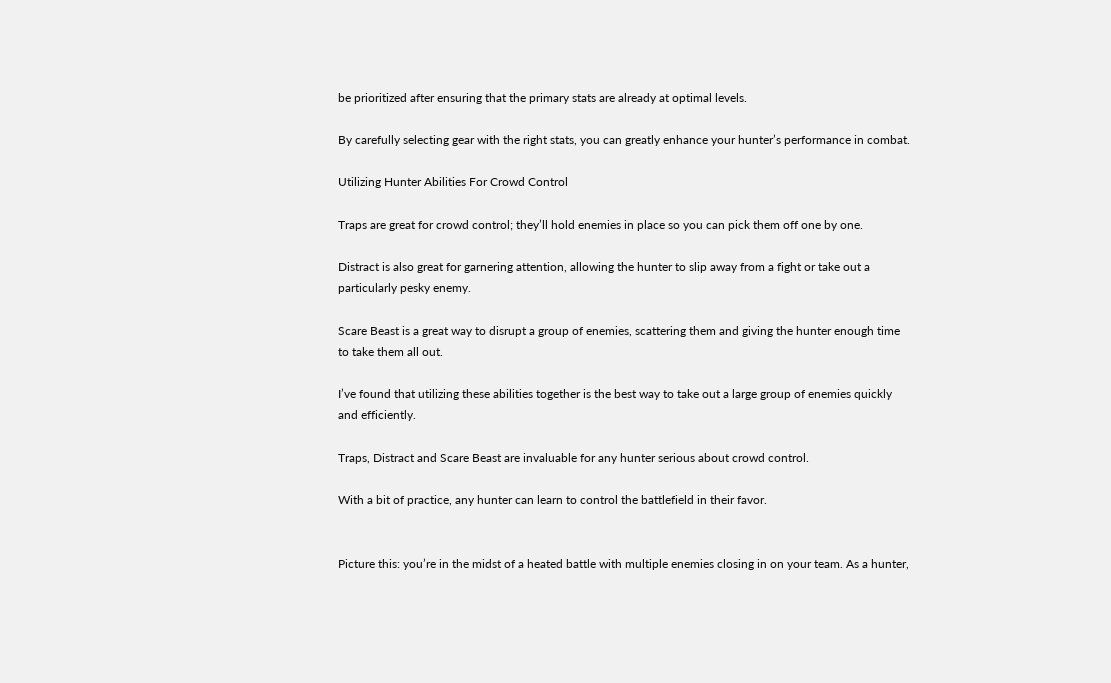be prioritized after ensuring that the primary stats are already at optimal levels.

By carefully selecting gear with the right stats, you can greatly enhance your hunter’s performance in combat.

Utilizing Hunter Abilities For Crowd Control

Traps are great for crowd control; they’ll hold enemies in place so you can pick them off one by one.

Distract is also great for garnering attention, allowing the hunter to slip away from a fight or take out a particularly pesky enemy.

Scare Beast is a great way to disrupt a group of enemies, scattering them and giving the hunter enough time to take them all out.

I’ve found that utilizing these abilities together is the best way to take out a large group of enemies quickly and efficiently.

Traps, Distract and Scare Beast are invaluable for any hunter serious about crowd control.

With a bit of practice, any hunter can learn to control the battlefield in their favor.


Picture this: you’re in the midst of a heated battle with multiple enemies closing in on your team. As a hunter,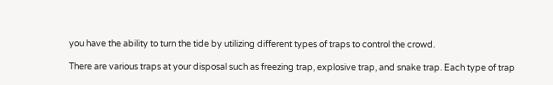you have the ability to turn the tide by utilizing different types of traps to control the crowd.

There are various traps at your disposal such as freezing trap, explosive trap, and snake trap. Each type of trap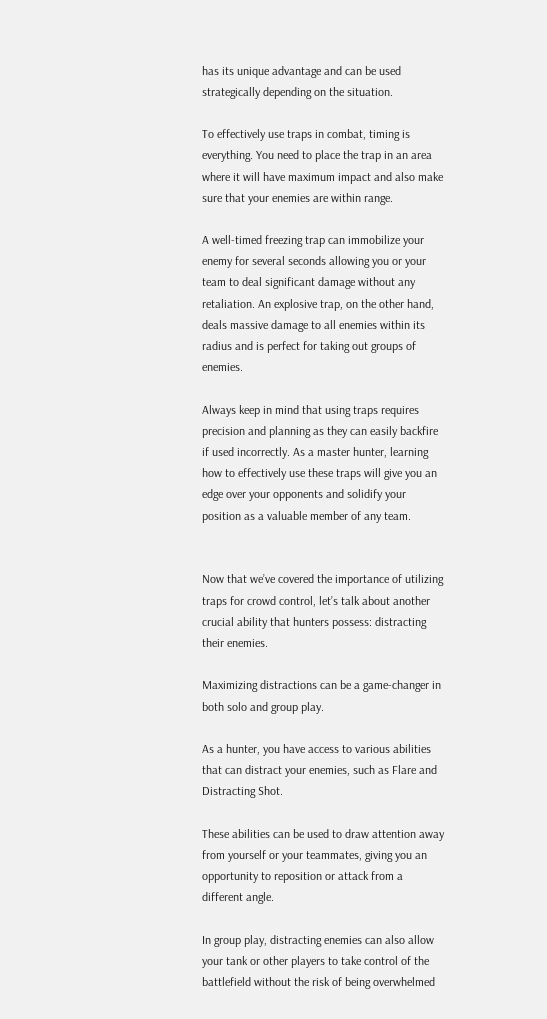has its unique advantage and can be used strategically depending on the situation.

To effectively use traps in combat, timing is everything. You need to place the trap in an area where it will have maximum impact and also make sure that your enemies are within range.

A well-timed freezing trap can immobilize your enemy for several seconds allowing you or your team to deal significant damage without any retaliation. An explosive trap, on the other hand, deals massive damage to all enemies within its radius and is perfect for taking out groups of enemies.

Always keep in mind that using traps requires precision and planning as they can easily backfire if used incorrectly. As a master hunter, learning how to effectively use these traps will give you an edge over your opponents and solidify your position as a valuable member of any team.


Now that we’ve covered the importance of utilizing traps for crowd control, let’s talk about another crucial ability that hunters possess: distracting their enemies.

Maximizing distractions can be a game-changer in both solo and group play.

As a hunter, you have access to various abilities that can distract your enemies, such as Flare and Distracting Shot.

These abilities can be used to draw attention away from yourself or your teammates, giving you an opportunity to reposition or attack from a different angle.

In group play, distracting enemies can also allow your tank or other players to take control of the battlefield without the risk of being overwhelmed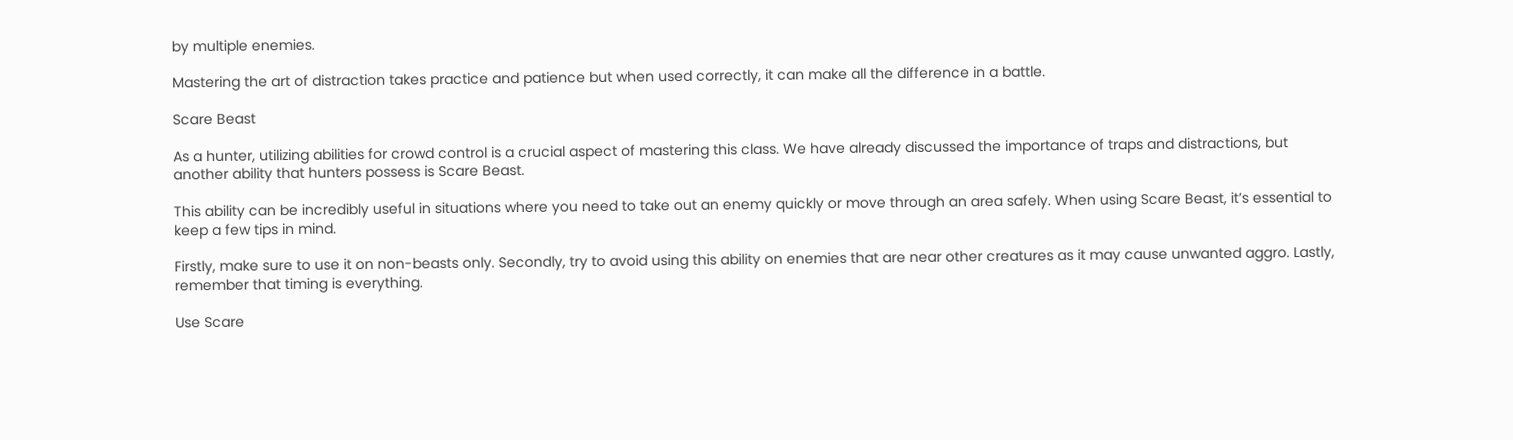by multiple enemies.

Mastering the art of distraction takes practice and patience but when used correctly, it can make all the difference in a battle.

Scare Beast

As a hunter, utilizing abilities for crowd control is a crucial aspect of mastering this class. We have already discussed the importance of traps and distractions, but another ability that hunters possess is Scare Beast.

This ability can be incredibly useful in situations where you need to take out an enemy quickly or move through an area safely. When using Scare Beast, it’s essential to keep a few tips in mind.

Firstly, make sure to use it on non-beasts only. Secondly, try to avoid using this ability on enemies that are near other creatures as it may cause unwanted aggro. Lastly, remember that timing is everything.

Use Scare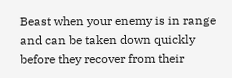Beast when your enemy is in range and can be taken down quickly before they recover from their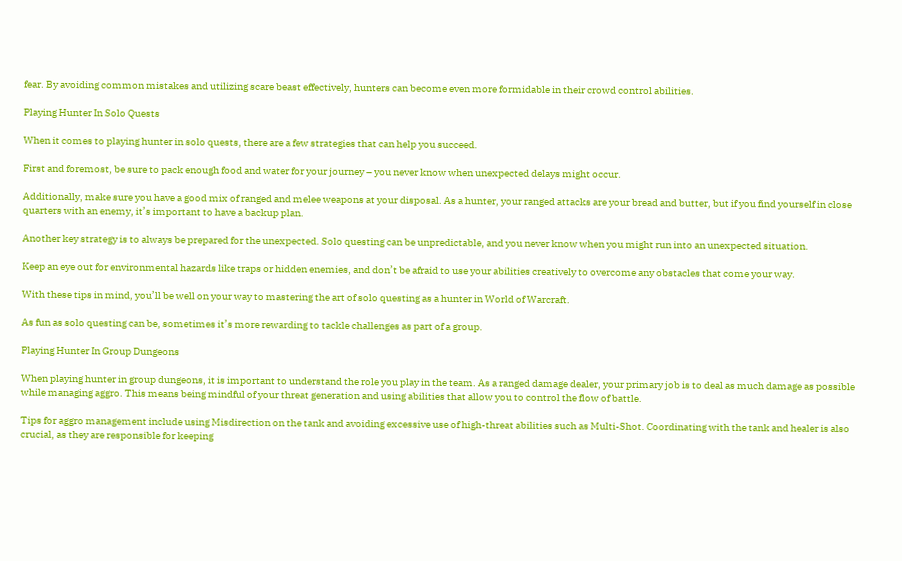fear. By avoiding common mistakes and utilizing scare beast effectively, hunters can become even more formidable in their crowd control abilities.

Playing Hunter In Solo Quests

When it comes to playing hunter in solo quests, there are a few strategies that can help you succeed.

First and foremost, be sure to pack enough food and water for your journey – you never know when unexpected delays might occur.

Additionally, make sure you have a good mix of ranged and melee weapons at your disposal. As a hunter, your ranged attacks are your bread and butter, but if you find yourself in close quarters with an enemy, it’s important to have a backup plan.

Another key strategy is to always be prepared for the unexpected. Solo questing can be unpredictable, and you never know when you might run into an unexpected situation.

Keep an eye out for environmental hazards like traps or hidden enemies, and don’t be afraid to use your abilities creatively to overcome any obstacles that come your way.

With these tips in mind, you’ll be well on your way to mastering the art of solo questing as a hunter in World of Warcraft.

As fun as solo questing can be, sometimes it’s more rewarding to tackle challenges as part of a group.

Playing Hunter In Group Dungeons

When playing hunter in group dungeons, it is important to understand the role you play in the team. As a ranged damage dealer, your primary job is to deal as much damage as possible while managing aggro. This means being mindful of your threat generation and using abilities that allow you to control the flow of battle.

Tips for aggro management include using Misdirection on the tank and avoiding excessive use of high-threat abilities such as Multi-Shot. Coordinating with the tank and healer is also crucial, as they are responsible for keeping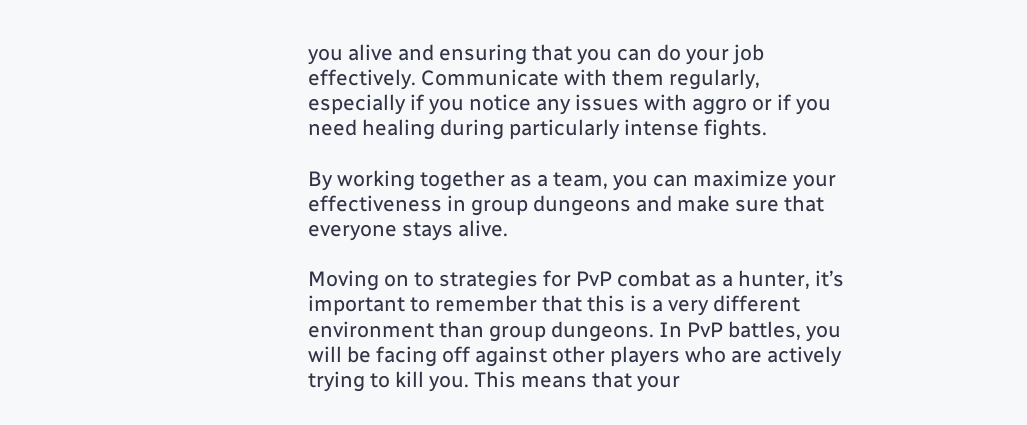you alive and ensuring that you can do your job effectively. Communicate with them regularly, especially if you notice any issues with aggro or if you need healing during particularly intense fights.

By working together as a team, you can maximize your effectiveness in group dungeons and make sure that everyone stays alive.

Moving on to strategies for PvP combat as a hunter, it’s important to remember that this is a very different environment than group dungeons. In PvP battles, you will be facing off against other players who are actively trying to kill you. This means that your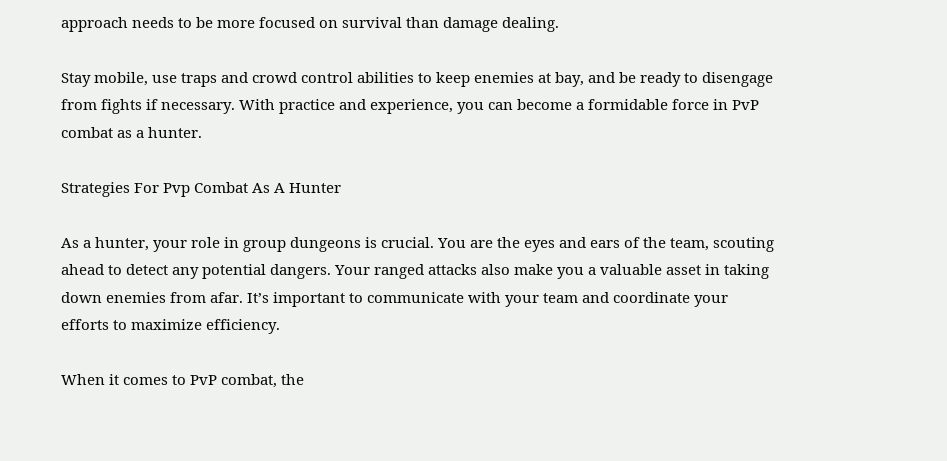approach needs to be more focused on survival than damage dealing.

Stay mobile, use traps and crowd control abilities to keep enemies at bay, and be ready to disengage from fights if necessary. With practice and experience, you can become a formidable force in PvP combat as a hunter.

Strategies For Pvp Combat As A Hunter

As a hunter, your role in group dungeons is crucial. You are the eyes and ears of the team, scouting ahead to detect any potential dangers. Your ranged attacks also make you a valuable asset in taking down enemies from afar. It’s important to communicate with your team and coordinate your efforts to maximize efficiency.

When it comes to PvP combat, the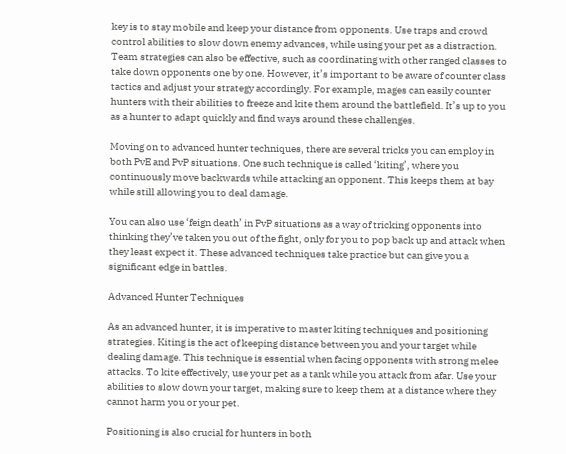key is to stay mobile and keep your distance from opponents. Use traps and crowd control abilities to slow down enemy advances, while using your pet as a distraction. Team strategies can also be effective, such as coordinating with other ranged classes to take down opponents one by one. However, it’s important to be aware of counter class tactics and adjust your strategy accordingly. For example, mages can easily counter hunters with their abilities to freeze and kite them around the battlefield. It’s up to you as a hunter to adapt quickly and find ways around these challenges.

Moving on to advanced hunter techniques, there are several tricks you can employ in both PvE and PvP situations. One such technique is called ‘kiting’, where you continuously move backwards while attacking an opponent. This keeps them at bay while still allowing you to deal damage.

You can also use ‘feign death’ in PvP situations as a way of tricking opponents into thinking they’ve taken you out of the fight, only for you to pop back up and attack when they least expect it. These advanced techniques take practice but can give you a significant edge in battles.

Advanced Hunter Techniques

As an advanced hunter, it is imperative to master kiting techniques and positioning strategies. Kiting is the act of keeping distance between you and your target while dealing damage. This technique is essential when facing opponents with strong melee attacks. To kite effectively, use your pet as a tank while you attack from afar. Use your abilities to slow down your target, making sure to keep them at a distance where they cannot harm you or your pet.

Positioning is also crucial for hunters in both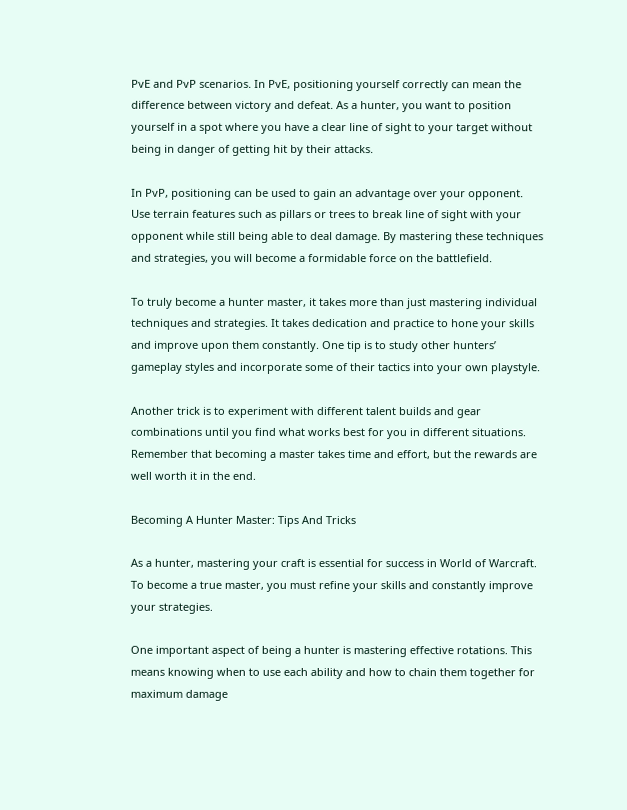PvE and PvP scenarios. In PvE, positioning yourself correctly can mean the difference between victory and defeat. As a hunter, you want to position yourself in a spot where you have a clear line of sight to your target without being in danger of getting hit by their attacks.

In PvP, positioning can be used to gain an advantage over your opponent. Use terrain features such as pillars or trees to break line of sight with your opponent while still being able to deal damage. By mastering these techniques and strategies, you will become a formidable force on the battlefield.

To truly become a hunter master, it takes more than just mastering individual techniques and strategies. It takes dedication and practice to hone your skills and improve upon them constantly. One tip is to study other hunters’ gameplay styles and incorporate some of their tactics into your own playstyle.

Another trick is to experiment with different talent builds and gear combinations until you find what works best for you in different situations. Remember that becoming a master takes time and effort, but the rewards are well worth it in the end.

Becoming A Hunter Master: Tips And Tricks

As a hunter, mastering your craft is essential for success in World of Warcraft. To become a true master, you must refine your skills and constantly improve your strategies.

One important aspect of being a hunter is mastering effective rotations. This means knowing when to use each ability and how to chain them together for maximum damage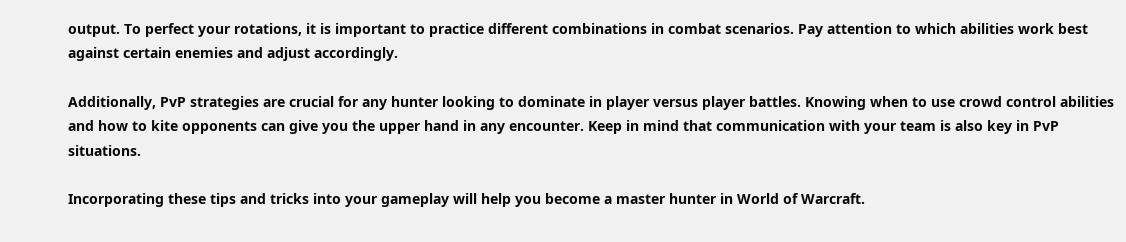output. To perfect your rotations, it is important to practice different combinations in combat scenarios. Pay attention to which abilities work best against certain enemies and adjust accordingly.

Additionally, PvP strategies are crucial for any hunter looking to dominate in player versus player battles. Knowing when to use crowd control abilities and how to kite opponents can give you the upper hand in any encounter. Keep in mind that communication with your team is also key in PvP situations.

Incorporating these tips and tricks into your gameplay will help you become a master hunter in World of Warcraft.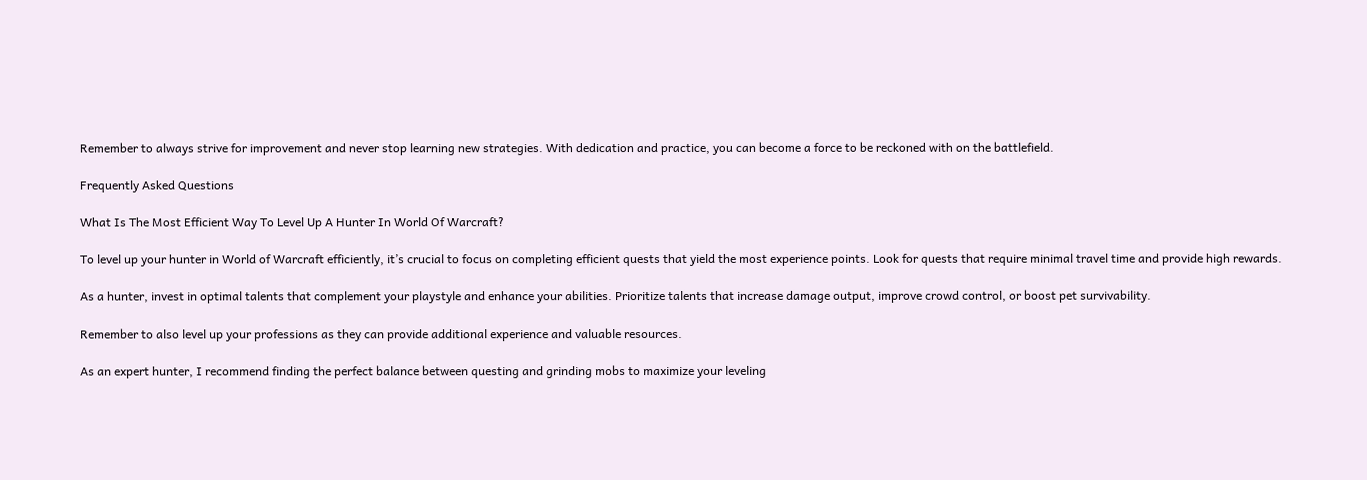Remember to always strive for improvement and never stop learning new strategies. With dedication and practice, you can become a force to be reckoned with on the battlefield.

Frequently Asked Questions

What Is The Most Efficient Way To Level Up A Hunter In World Of Warcraft?

To level up your hunter in World of Warcraft efficiently, it’s crucial to focus on completing efficient quests that yield the most experience points. Look for quests that require minimal travel time and provide high rewards.

As a hunter, invest in optimal talents that complement your playstyle and enhance your abilities. Prioritize talents that increase damage output, improve crowd control, or boost pet survivability.

Remember to also level up your professions as they can provide additional experience and valuable resources.

As an expert hunter, I recommend finding the perfect balance between questing and grinding mobs to maximize your leveling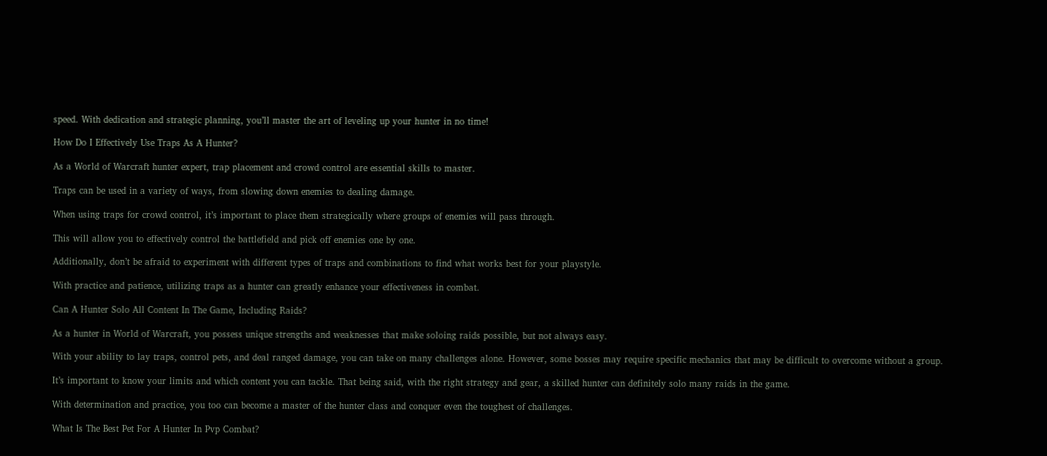speed. With dedication and strategic planning, you’ll master the art of leveling up your hunter in no time!

How Do I Effectively Use Traps As A Hunter?

As a World of Warcraft hunter expert, trap placement and crowd control are essential skills to master.

Traps can be used in a variety of ways, from slowing down enemies to dealing damage.

When using traps for crowd control, it’s important to place them strategically where groups of enemies will pass through.

This will allow you to effectively control the battlefield and pick off enemies one by one.

Additionally, don’t be afraid to experiment with different types of traps and combinations to find what works best for your playstyle.

With practice and patience, utilizing traps as a hunter can greatly enhance your effectiveness in combat.

Can A Hunter Solo All Content In The Game, Including Raids?

As a hunter in World of Warcraft, you possess unique strengths and weaknesses that make soloing raids possible, but not always easy.

With your ability to lay traps, control pets, and deal ranged damage, you can take on many challenges alone. However, some bosses may require specific mechanics that may be difficult to overcome without a group.

It’s important to know your limits and which content you can tackle. That being said, with the right strategy and gear, a skilled hunter can definitely solo many raids in the game.

With determination and practice, you too can become a master of the hunter class and conquer even the toughest of challenges.

What Is The Best Pet For A Hunter In Pvp Combat?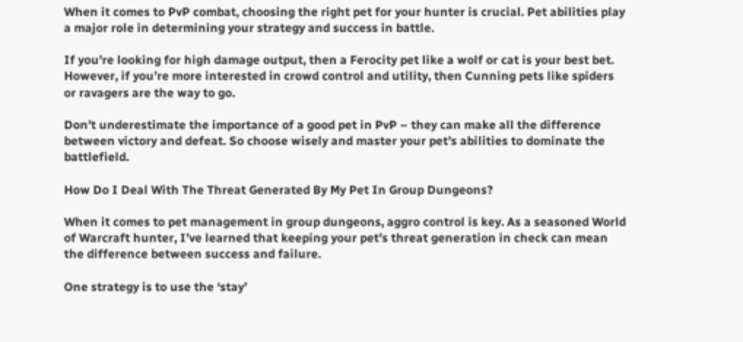When it comes to PvP combat, choosing the right pet for your hunter is crucial. Pet abilities play a major role in determining your strategy and success in battle.

If you’re looking for high damage output, then a Ferocity pet like a wolf or cat is your best bet. However, if you’re more interested in crowd control and utility, then Cunning pets like spiders or ravagers are the way to go.

Don’t underestimate the importance of a good pet in PvP – they can make all the difference between victory and defeat. So choose wisely and master your pet’s abilities to dominate the battlefield.

How Do I Deal With The Threat Generated By My Pet In Group Dungeons?

When it comes to pet management in group dungeons, aggro control is key. As a seasoned World of Warcraft hunter, I’ve learned that keeping your pet’s threat generation in check can mean the difference between success and failure.

One strategy is to use the ‘stay’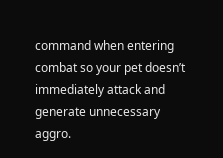command when entering combat so your pet doesn’t immediately attack and generate unnecessary aggro.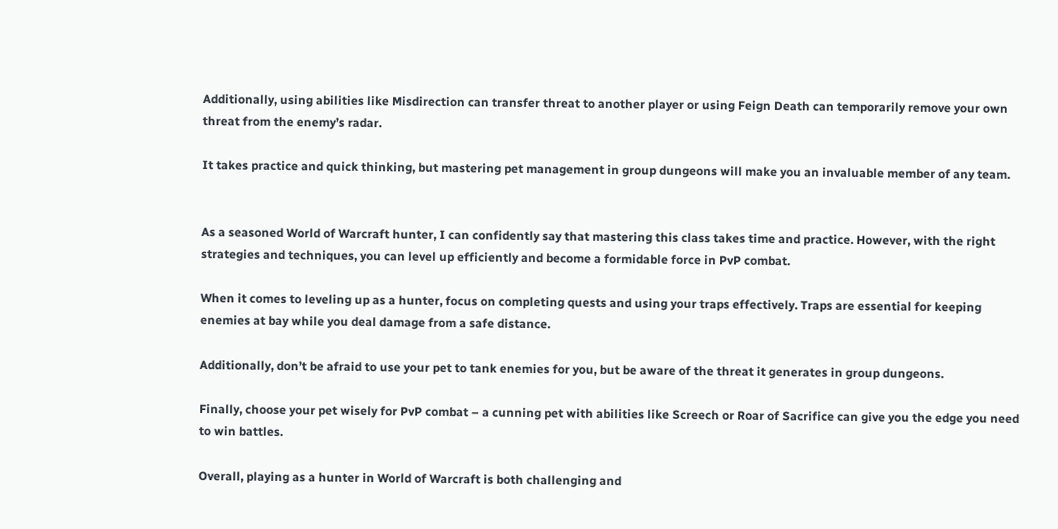Additionally, using abilities like Misdirection can transfer threat to another player or using Feign Death can temporarily remove your own threat from the enemy’s radar.

It takes practice and quick thinking, but mastering pet management in group dungeons will make you an invaluable member of any team.


As a seasoned World of Warcraft hunter, I can confidently say that mastering this class takes time and practice. However, with the right strategies and techniques, you can level up efficiently and become a formidable force in PvP combat.

When it comes to leveling up as a hunter, focus on completing quests and using your traps effectively. Traps are essential for keeping enemies at bay while you deal damage from a safe distance.

Additionally, don’t be afraid to use your pet to tank enemies for you, but be aware of the threat it generates in group dungeons.

Finally, choose your pet wisely for PvP combat – a cunning pet with abilities like Screech or Roar of Sacrifice can give you the edge you need to win battles.

Overall, playing as a hunter in World of Warcraft is both challenging and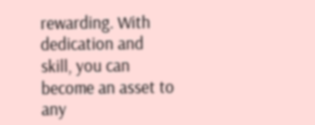rewarding. With dedication and skill, you can become an asset to any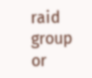raid group or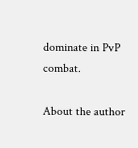dominate in PvP combat.

About the author